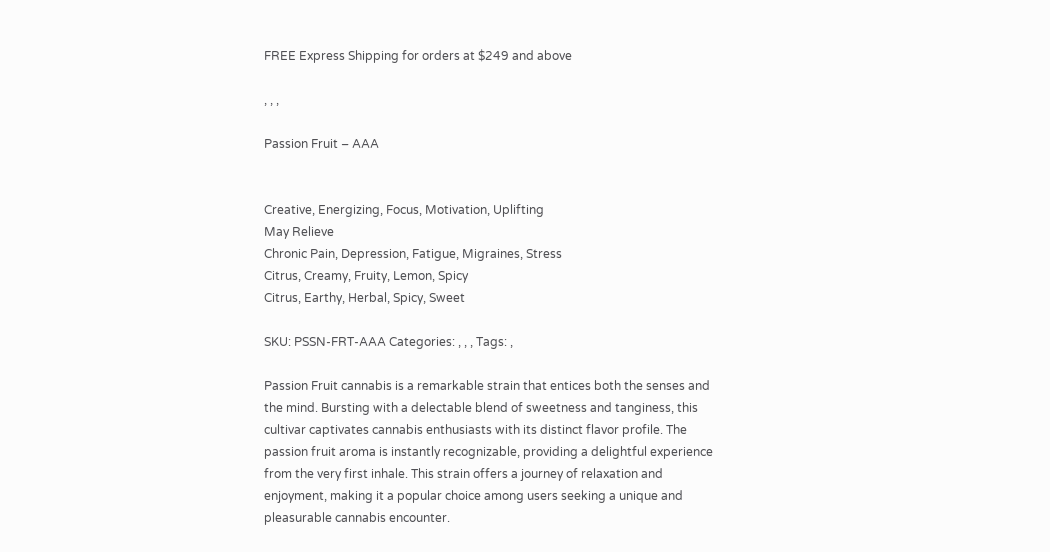FREE Express Shipping for orders at $249 and above

, , ,

Passion Fruit – AAA


Creative, Energizing, Focus, Motivation, Uplifting
May Relieve
Chronic Pain, Depression, Fatigue, Migraines, Stress
Citrus, Creamy, Fruity, Lemon, Spicy
Citrus, Earthy, Herbal, Spicy, Sweet

SKU: PSSN-FRT-AAA Categories: , , , Tags: ,

Passion Fruit cannabis is a remarkable strain that entices both the senses and the mind. Bursting with a delectable blend of sweetness and tanginess, this cultivar captivates cannabis enthusiasts with its distinct flavor profile. The passion fruit aroma is instantly recognizable, providing a delightful experience from the very first inhale. This strain offers a journey of relaxation and enjoyment, making it a popular choice among users seeking a unique and pleasurable cannabis encounter.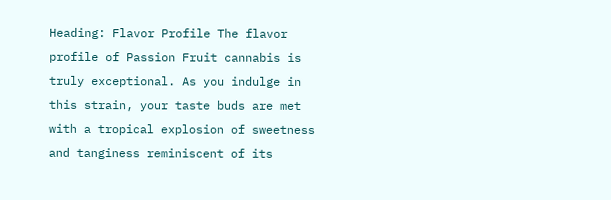Heading: Flavor Profile The flavor profile of Passion Fruit cannabis is truly exceptional. As you indulge in this strain, your taste buds are met with a tropical explosion of sweetness and tanginess reminiscent of its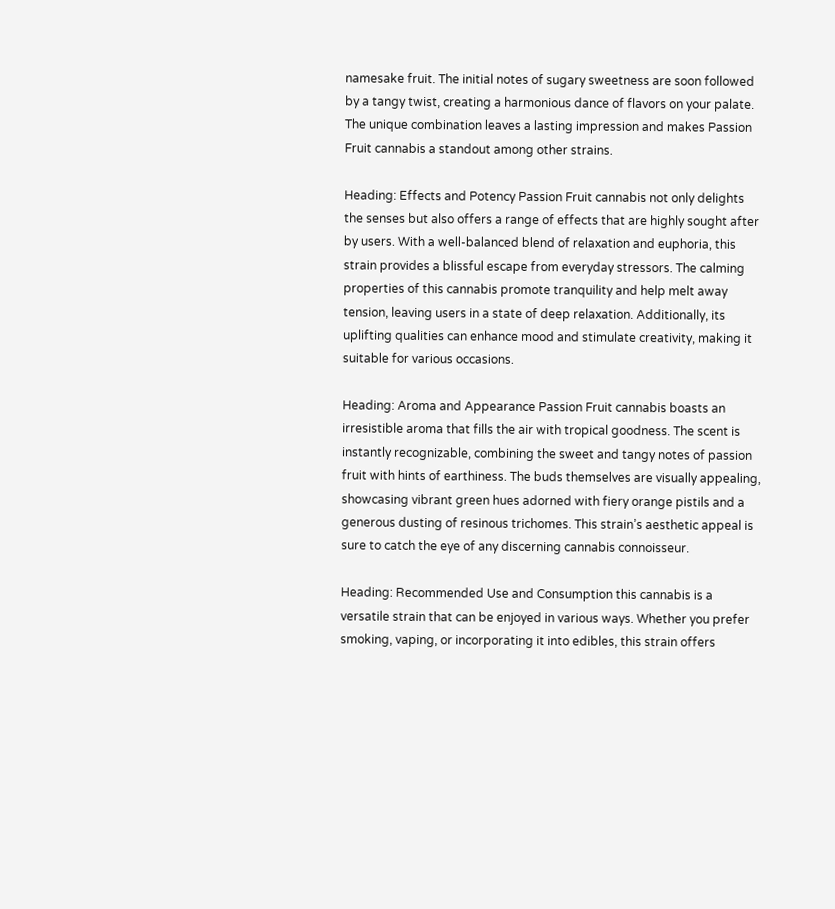namesake fruit. The initial notes of sugary sweetness are soon followed by a tangy twist, creating a harmonious dance of flavors on your palate. The unique combination leaves a lasting impression and makes Passion Fruit cannabis a standout among other strains.

Heading: Effects and Potency Passion Fruit cannabis not only delights the senses but also offers a range of effects that are highly sought after by users. With a well-balanced blend of relaxation and euphoria, this strain provides a blissful escape from everyday stressors. The calming properties of this cannabis promote tranquility and help melt away tension, leaving users in a state of deep relaxation. Additionally, its uplifting qualities can enhance mood and stimulate creativity, making it suitable for various occasions.

Heading: Aroma and Appearance Passion Fruit cannabis boasts an irresistible aroma that fills the air with tropical goodness. The scent is instantly recognizable, combining the sweet and tangy notes of passion fruit with hints of earthiness. The buds themselves are visually appealing, showcasing vibrant green hues adorned with fiery orange pistils and a generous dusting of resinous trichomes. This strain’s aesthetic appeal is sure to catch the eye of any discerning cannabis connoisseur.

Heading: Recommended Use and Consumption this cannabis is a versatile strain that can be enjoyed in various ways. Whether you prefer smoking, vaping, or incorporating it into edibles, this strain offers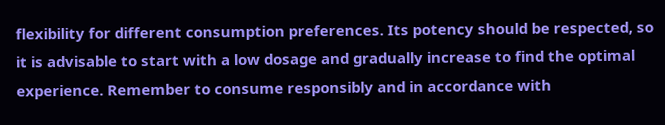flexibility for different consumption preferences. Its potency should be respected, so it is advisable to start with a low dosage and gradually increase to find the optimal experience. Remember to consume responsibly and in accordance with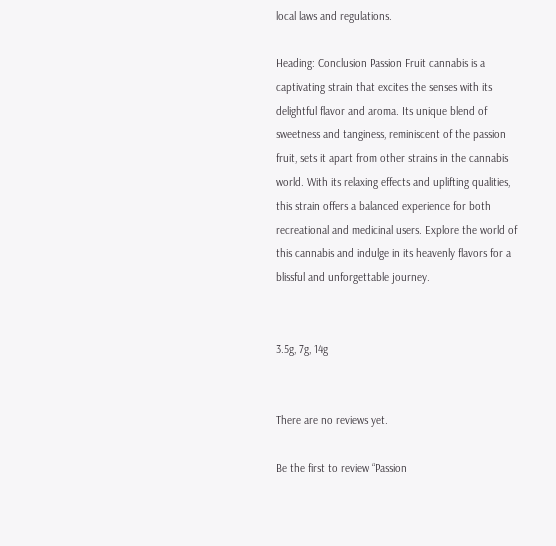local laws and regulations.

Heading: Conclusion Passion Fruit cannabis is a captivating strain that excites the senses with its delightful flavor and aroma. Its unique blend of sweetness and tanginess, reminiscent of the passion fruit, sets it apart from other strains in the cannabis world. With its relaxing effects and uplifting qualities, this strain offers a balanced experience for both recreational and medicinal users. Explore the world of this cannabis and indulge in its heavenly flavors for a blissful and unforgettable journey.


3.5g, 7g, 14g


There are no reviews yet.

Be the first to review “Passion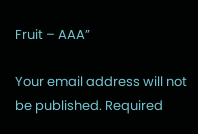Fruit – AAA”

Your email address will not be published. Required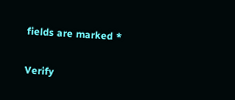fields are marked *


Verify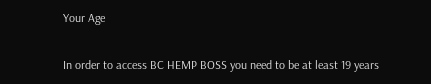Your Age

In order to access BC HEMP BOSS you need to be at least 19 years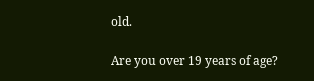old.

Are you over 19 years of age?